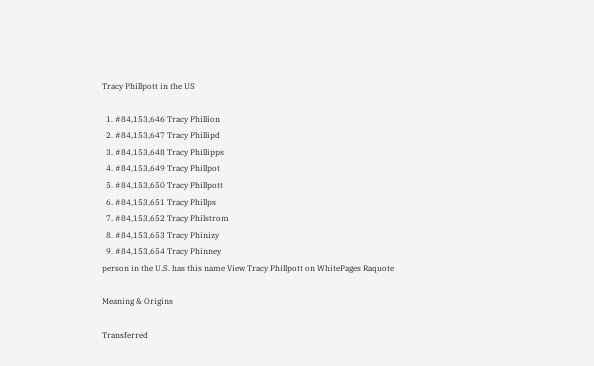Tracy Phillpott in the US

  1. #84,153,646 Tracy Phillion
  2. #84,153,647 Tracy Phillipd
  3. #84,153,648 Tracy Phillipps
  4. #84,153,649 Tracy Phillpot
  5. #84,153,650 Tracy Phillpott
  6. #84,153,651 Tracy Phillps
  7. #84,153,652 Tracy Philstrom
  8. #84,153,653 Tracy Phinizy
  9. #84,153,654 Tracy Phinney
person in the U.S. has this name View Tracy Phillpott on WhitePages Raquote

Meaning & Origins

Transferred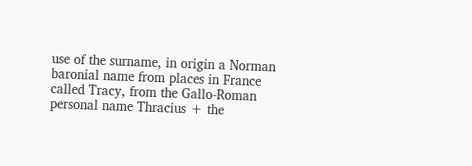use of the surname, in origin a Norman baronial name from places in France called Tracy, from the Gallo-Roman personal name Thracius + the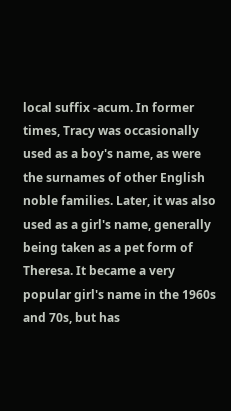local suffix -acum. In former times, Tracy was occasionally used as a boy's name, as were the surnames of other English noble families. Later, it was also used as a girl's name, generally being taken as a pet form of Theresa. It became a very popular girl's name in the 1960s and 70s, but has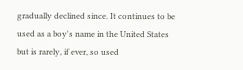gradually declined since. It continues to be used as a boy's name in the United States but is rarely, if ever, so used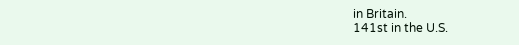in Britain.
141st in the U.S.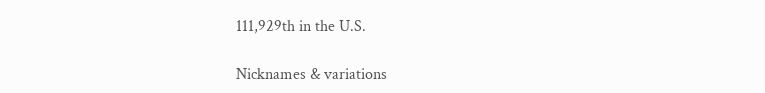111,929th in the U.S.

Nicknames & variations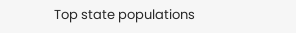Top state populations